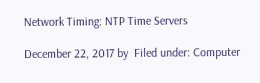Network Timing: NTP Time Servers

December 22, 2017 by  Filed under: Computer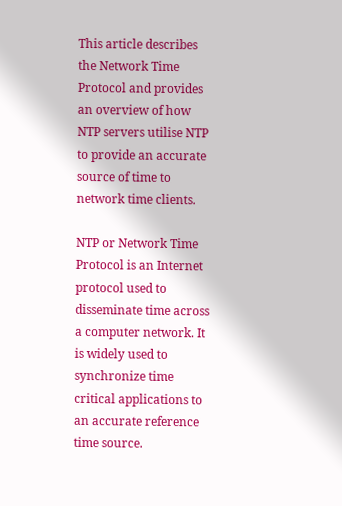This article describes the Network Time Protocol and provides an overview of how NTP servers utilise NTP to provide an accurate source of time to network time clients.

NTP or Network Time Protocol is an Internet protocol used to disseminate time across a computer network. It is widely used to synchronize time critical applications to an accurate reference time source.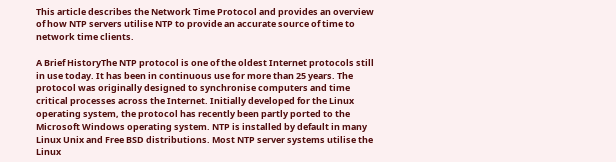This article describes the Network Time Protocol and provides an overview of how NTP servers utilise NTP to provide an accurate source of time to network time clients.

A Brief HistoryThe NTP protocol is one of the oldest Internet protocols still in use today. It has been in continuous use for more than 25 years. The protocol was originally designed to synchronise computers and time critical processes across the Internet. Initially developed for the Linux operating system, the protocol has recently been partly ported to the Microsoft Windows operating system. NTP is installed by default in many Linux Unix and Free BSD distributions. Most NTP server systems utilise the Linux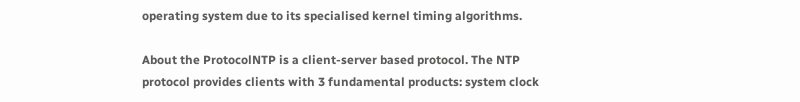operating system due to its specialised kernel timing algorithms.

About the ProtocolNTP is a client-server based protocol. The NTP protocol provides clients with 3 fundamental products: system clock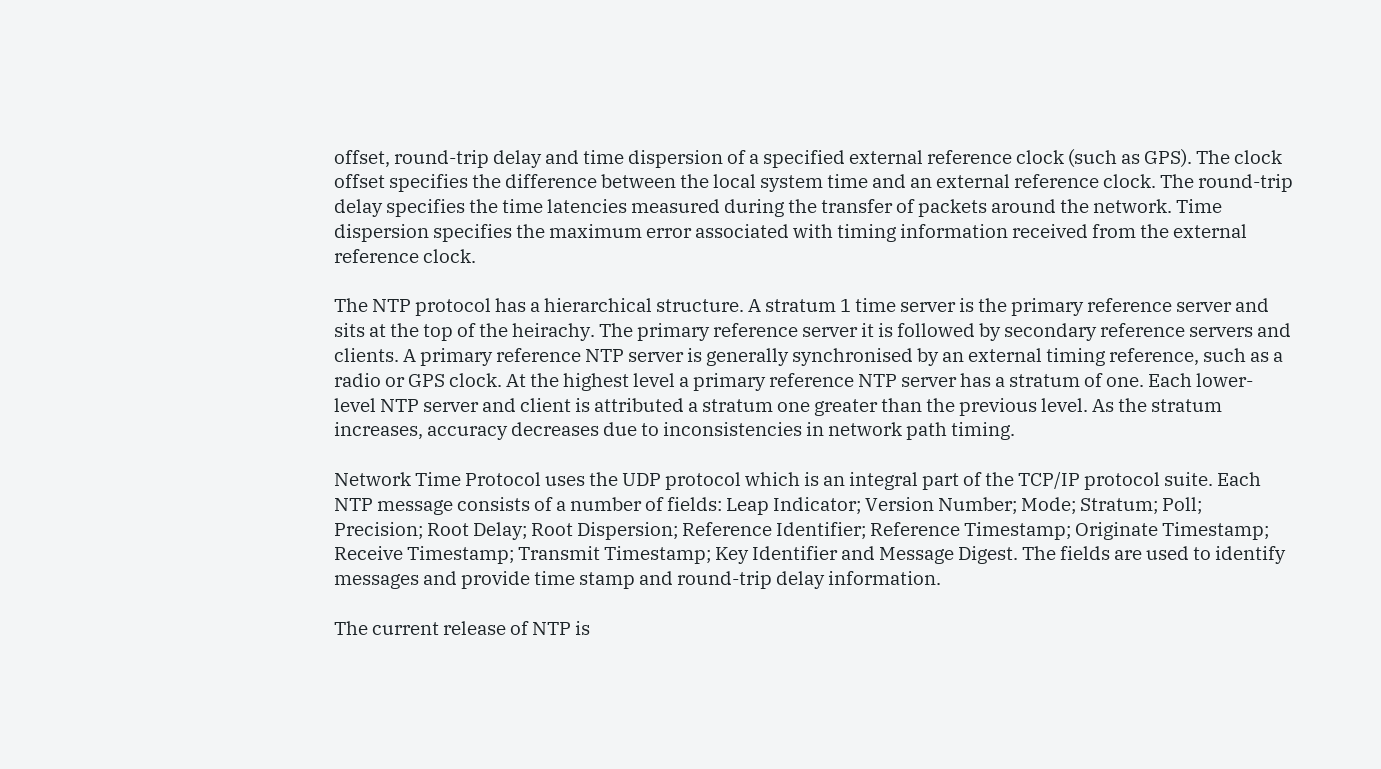offset, round-trip delay and time dispersion of a specified external reference clock (such as GPS). The clock offset specifies the difference between the local system time and an external reference clock. The round-trip delay specifies the time latencies measured during the transfer of packets around the network. Time dispersion specifies the maximum error associated with timing information received from the external reference clock.

The NTP protocol has a hierarchical structure. A stratum 1 time server is the primary reference server and sits at the top of the heirachy. The primary reference server it is followed by secondary reference servers and clients. A primary reference NTP server is generally synchronised by an external timing reference, such as a radio or GPS clock. At the highest level a primary reference NTP server has a stratum of one. Each lower-level NTP server and client is attributed a stratum one greater than the previous level. As the stratum increases, accuracy decreases due to inconsistencies in network path timing.

Network Time Protocol uses the UDP protocol which is an integral part of the TCP/IP protocol suite. Each NTP message consists of a number of fields: Leap Indicator; Version Number; Mode; Stratum; Poll; Precision; Root Delay; Root Dispersion; Reference Identifier; Reference Timestamp; Originate Timestamp; Receive Timestamp; Transmit Timestamp; Key Identifier and Message Digest. The fields are used to identify messages and provide time stamp and round-trip delay information.

The current release of NTP is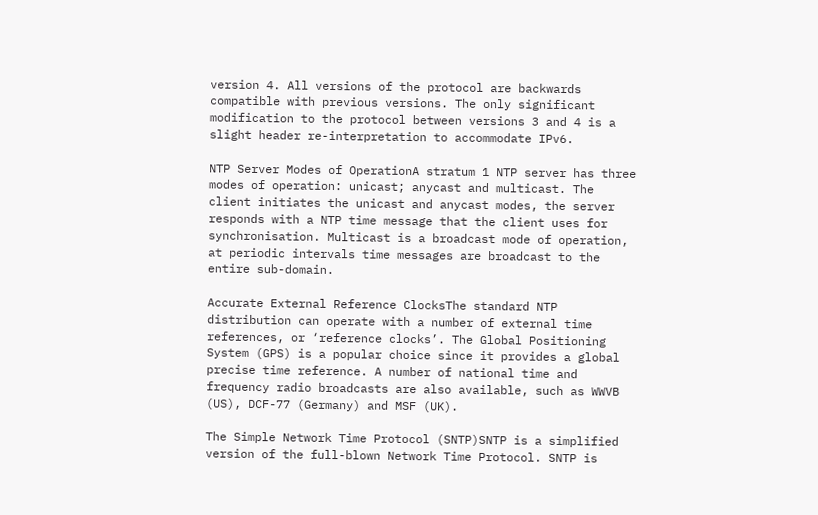version 4. All versions of the protocol are backwards compatible with previous versions. The only significant modification to the protocol between versions 3 and 4 is a slight header re-interpretation to accommodate IPv6.

NTP Server Modes of OperationA stratum 1 NTP server has three modes of operation: unicast; anycast and multicast. The client initiates the unicast and anycast modes, the server responds with a NTP time message that the client uses for synchronisation. Multicast is a broadcast mode of operation, at periodic intervals time messages are broadcast to the entire sub-domain.

Accurate External Reference ClocksThe standard NTP distribution can operate with a number of external time references, or ‘reference clocks’. The Global Positioning System (GPS) is a popular choice since it provides a global precise time reference. A number of national time and frequency radio broadcasts are also available, such as WWVB (US), DCF-77 (Germany) and MSF (UK).

The Simple Network Time Protocol (SNTP)SNTP is a simplified version of the full-blown Network Time Protocol. SNTP is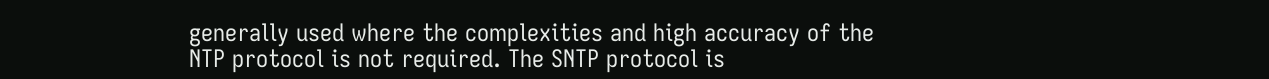generally used where the complexities and high accuracy of the NTP protocol is not required. The SNTP protocol is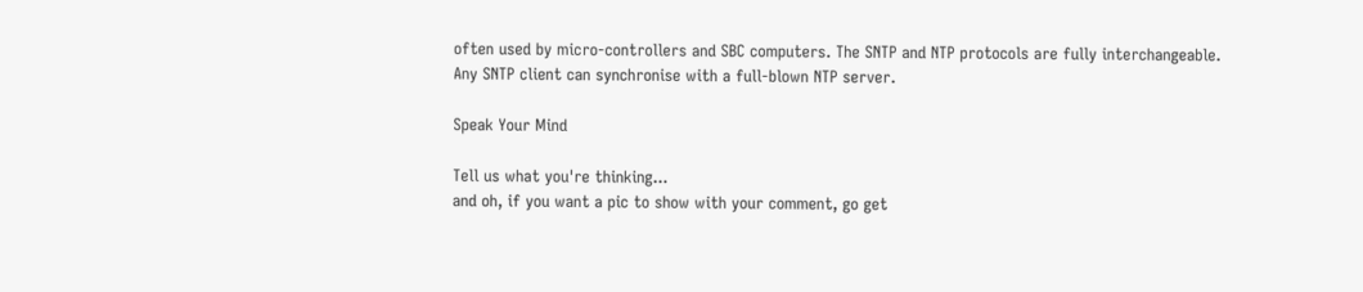often used by micro-controllers and SBC computers. The SNTP and NTP protocols are fully interchangeable. Any SNTP client can synchronise with a full-blown NTP server.

Speak Your Mind

Tell us what you're thinking...
and oh, if you want a pic to show with your comment, go get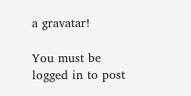a gravatar!

You must be logged in to post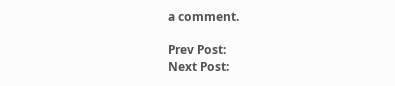a comment.

Prev Post:
Next Post: